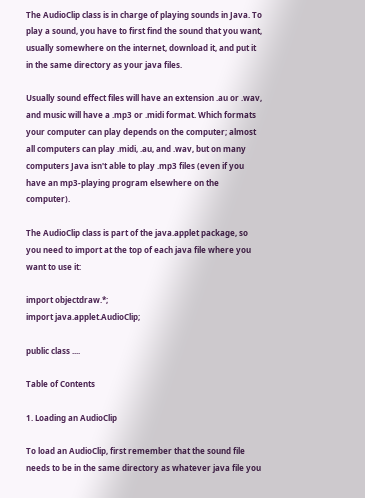The AudioClip class is in charge of playing sounds in Java. To play a sound, you have to first find the sound that you want, usually somewhere on the internet, download it, and put it in the same directory as your java files.

Usually sound effect files will have an extension .au or .wav, and music will have a .mp3 or .midi format. Which formats your computer can play depends on the computer; almost all computers can play .midi, .au, and .wav, but on many computers Java isn't able to play .mp3 files (even if you have an mp3-playing program elsewhere on the computer).

The AudioClip class is part of the java.applet package, so you need to import at the top of each java file where you want to use it:

import objectdraw.*;
import java.applet.AudioClip;

public class ....

Table of Contents

1. Loading an AudioClip

To load an AudioClip, first remember that the sound file needs to be in the same directory as whatever java file you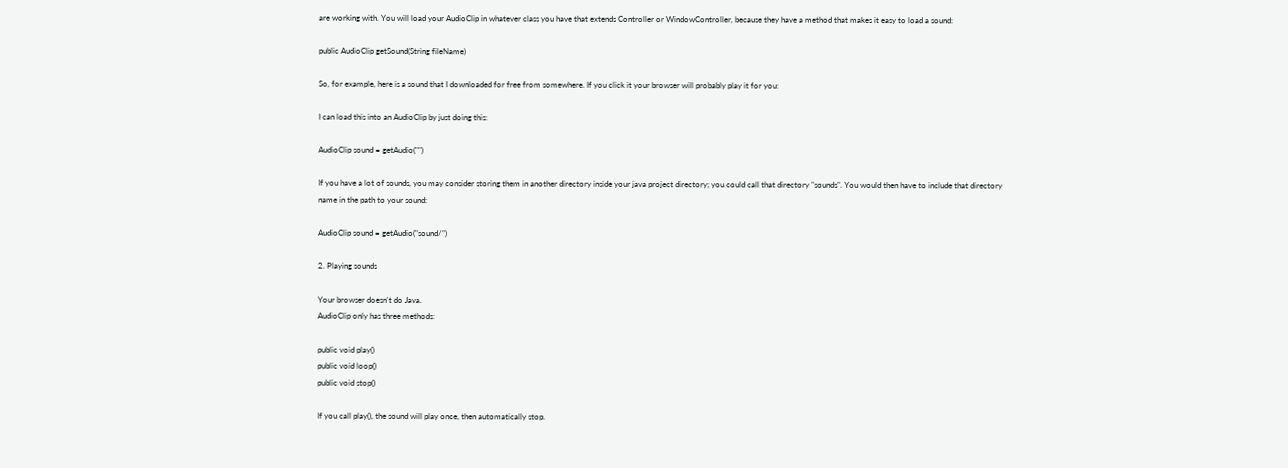are working with. You will load your AudioClip in whatever class you have that extends Controller or WindowController, because they have a method that makes it easy to load a sound:

public AudioClip getSound(String fileName)

So, for example, here is a sound that I downloaded for free from somewhere. If you click it your browser will probably play it for you:

I can load this into an AudioClip by just doing this:

AudioClip sound = getAudio("")

If you have a lot of sounds, you may consider storing them in another directory inside your java project directory; you could call that directory "sounds". You would then have to include that directory name in the path to your sound:

AudioClip sound = getAudio("sound/")

2. Playing sounds

Your browser doesn't do Java.
AudioClip only has three methods:

public void play()
public void loop()
public void stop()

If you call play(), the sound will play once, then automatically stop.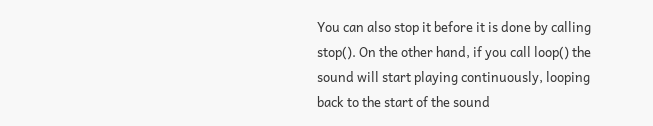You can also stop it before it is done by calling stop(). On the other hand, if you call loop() the sound will start playing continuously, looping back to the start of the sound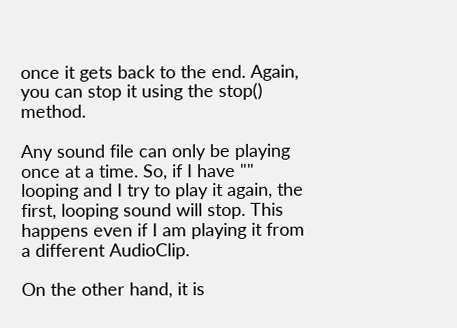once it gets back to the end. Again, you can stop it using the stop() method.

Any sound file can only be playing once at a time. So, if I have "" looping and I try to play it again, the first, looping sound will stop. This happens even if I am playing it from a different AudioClip.

On the other hand, it is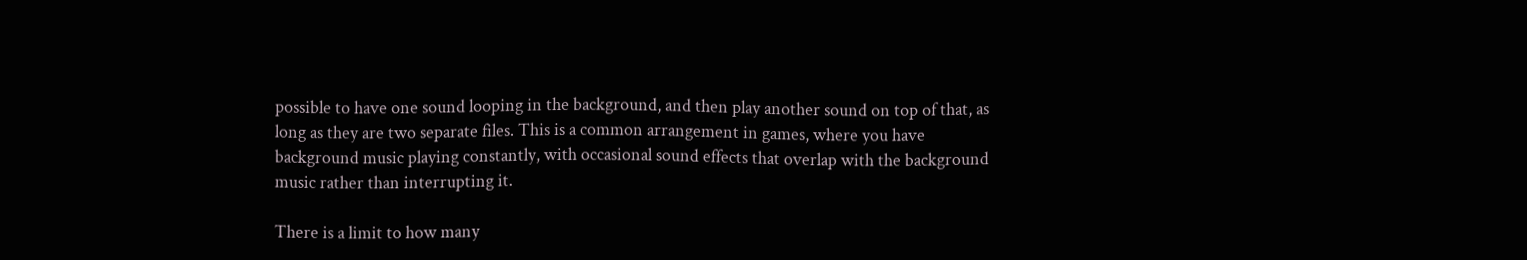possible to have one sound looping in the background, and then play another sound on top of that, as long as they are two separate files. This is a common arrangement in games, where you have background music playing constantly, with occasional sound effects that overlap with the background music rather than interrupting it.

There is a limit to how many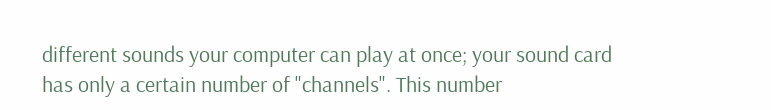different sounds your computer can play at once; your sound card has only a certain number of "channels". This number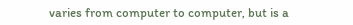varies from computer to computer, but is a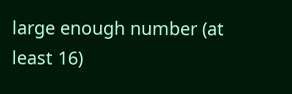large enough number (at least 16)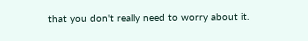that you don't really need to worry about it.